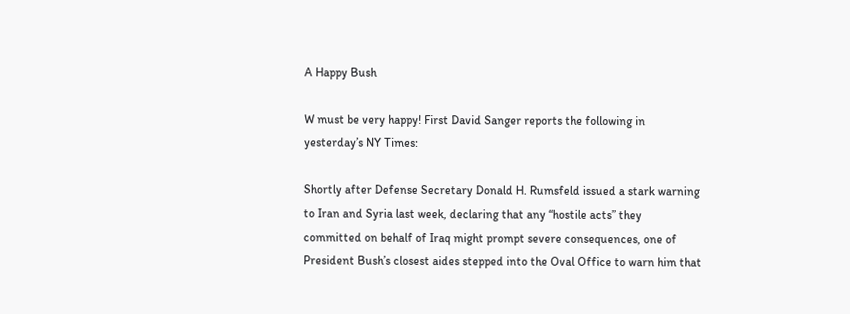A Happy Bush

W must be very happy! First David Sanger reports the following in yesterday’s NY Times:

Shortly after Defense Secretary Donald H. Rumsfeld issued a stark warning to Iran and Syria last week, declaring that any “hostile acts” they committed on behalf of Iraq might prompt severe consequences, one of President Bush’s closest aides stepped into the Oval Office to warn him that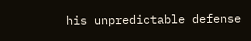his unpredictable defense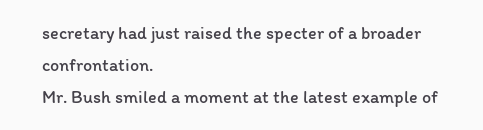secretary had just raised the specter of a broader confrontation.
Mr. Bush smiled a moment at the latest example of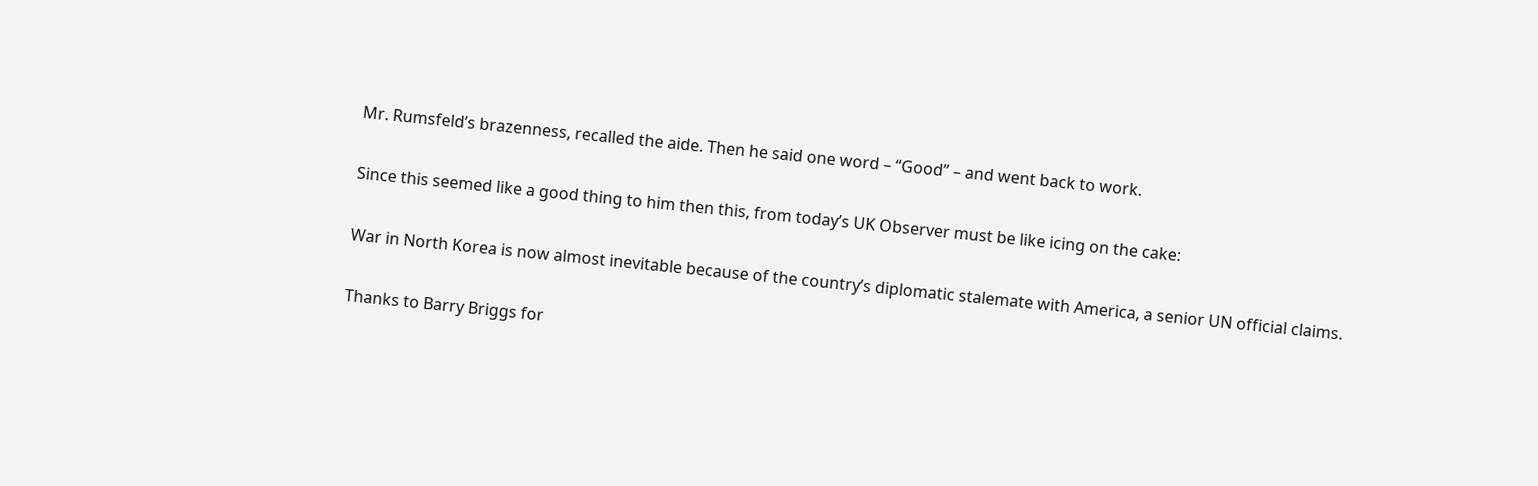Mr. Rumsfeld’s brazenness, recalled the aide. Then he said one word – “Good” – and went back to work.

Since this seemed like a good thing to him then this, from today’s UK Observer must be like icing on the cake:

War in North Korea is now almost inevitable because of the country’s diplomatic stalemate with America, a senior UN official claims.

Thanks to Barry Briggs for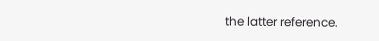the latter reference.